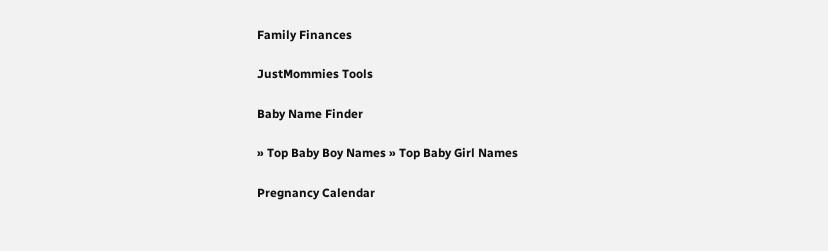Family Finances

JustMommies Tools

Baby Name Finder

» Top Baby Boy Names » Top Baby Girl Names

Pregnancy Calendar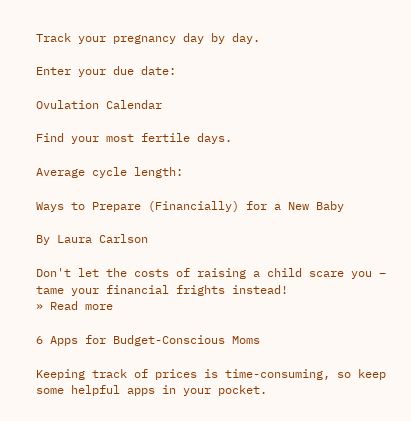Track your pregnancy day by day.

Enter your due date:

Ovulation Calendar

Find your most fertile days.

Average cycle length:

Ways to Prepare (Financially) for a New Baby

By Laura Carlson

Don't let the costs of raising a child scare you – tame your financial frights instead!
» Read more

6 Apps for Budget-Conscious Moms

Keeping track of prices is time-consuming, so keep some helpful apps in your pocket.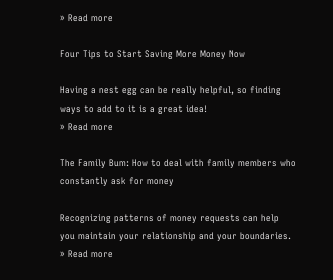» Read more

Four Tips to Start Saving More Money Now

Having a nest egg can be really helpful, so finding ways to add to it is a great idea!
» Read more

The Family Bum: How to deal with family members who constantly ask for money

Recognizing patterns of money requests can help you maintain your relationship and your boundaries.
» Read more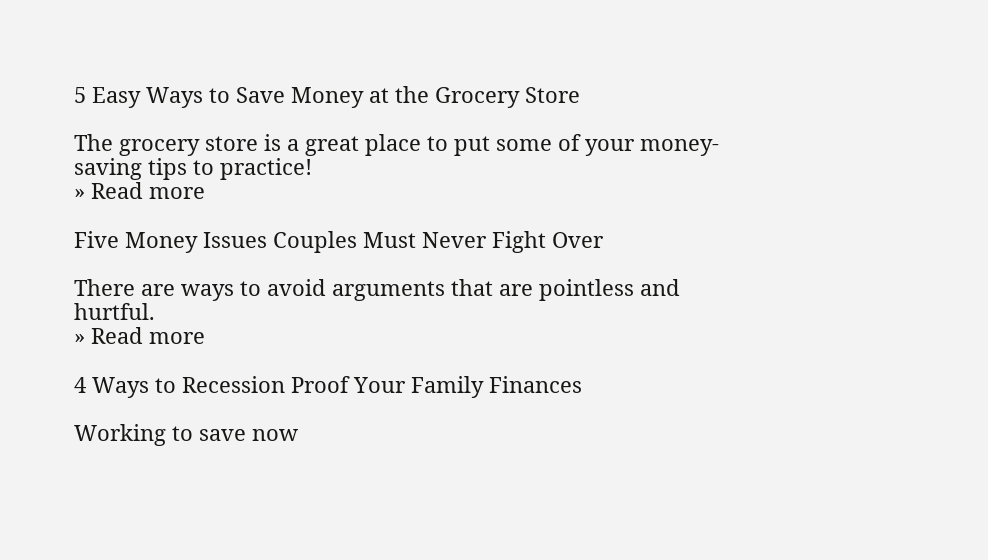5 Easy Ways to Save Money at the Grocery Store

The grocery store is a great place to put some of your money-saving tips to practice!
» Read more

Five Money Issues Couples Must Never Fight Over

There are ways to avoid arguments that are pointless and hurtful.
» Read more

4 Ways to Recession Proof Your Family Finances

Working to save now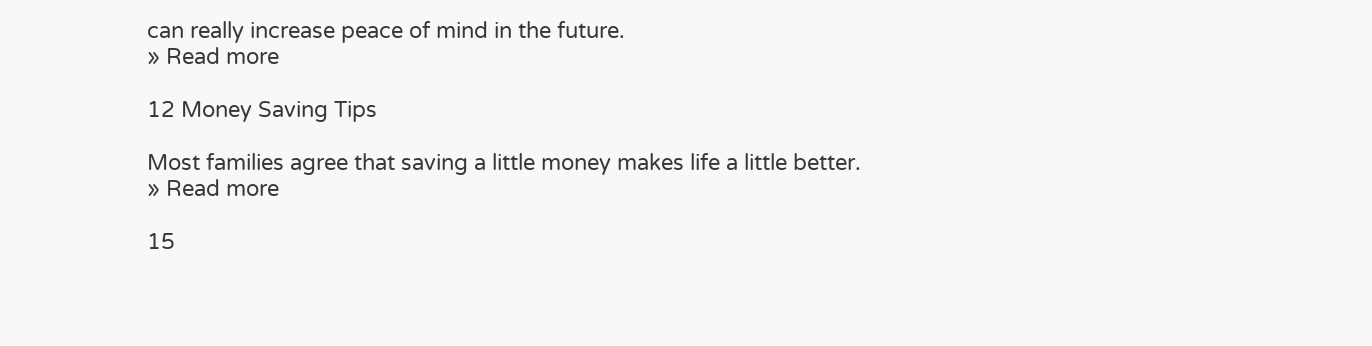can really increase peace of mind in the future.
» Read more

12 Money Saving Tips

Most families agree that saving a little money makes life a little better.
» Read more

15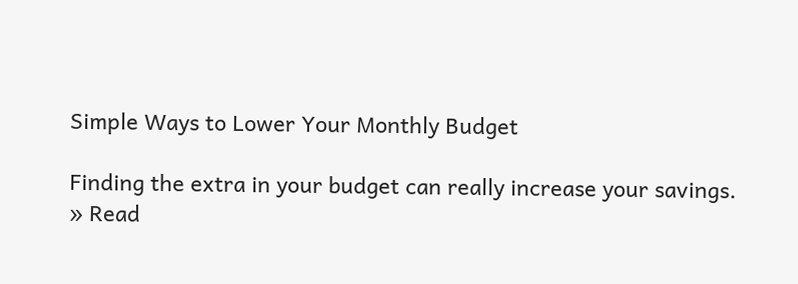Simple Ways to Lower Your Monthly Budget

Finding the extra in your budget can really increase your savings.
» Read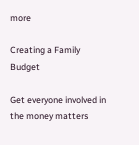more

Creating a Family Budget

Get everyone involved in the money matters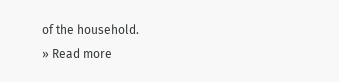of the household.
» Read more